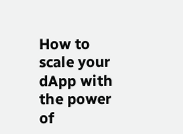How to scale your dApp with the power of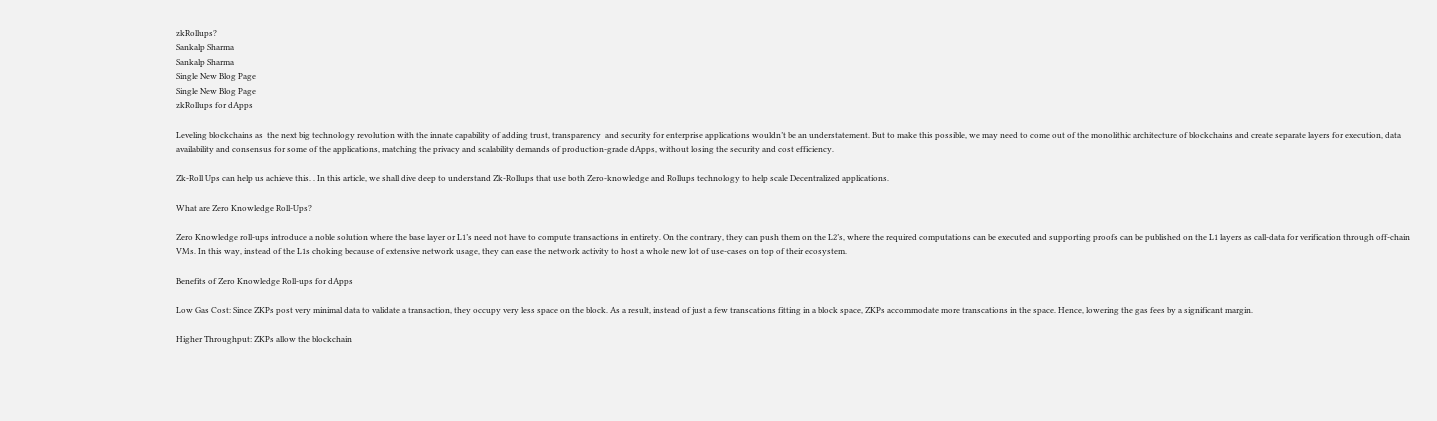zkRollups?
Sankalp Sharma
Sankalp Sharma
Single New Blog Page
Single New Blog Page
zkRollups for dApps

Leveling blockchains as  the next big technology revolution with the innate capability of adding trust, transparency  and security for enterprise applications wouldn’t be an understatement. But to make this possible, we may need to come out of the monolithic architecture of blockchains and create separate layers for execution, data availability and consensus for some of the applications, matching the privacy and scalability demands of production-grade dApps, without losing the security and cost efficiency.

Zk-Roll Ups can help us achieve this. . In this article, we shall dive deep to understand Zk-Rollups that use both Zero-knowledge and Rollups technology to help scale Decentralized applications.

What are Zero Knowledge Roll-Ups?

Zero Knowledge roll-ups introduce a noble solution where the base layer or L1’s need not have to compute transactions in entirety. On the contrary, they can push them on the L2’s, where the required computations can be executed and supporting proofs can be published on the L1 layers as call-data for verification through off-chain VMs. In this way, instead of the L1s choking because of extensive network usage, they can ease the network activity to host a whole new lot of use-cases on top of their ecosystem.

Benefits of Zero Knowledge Roll-ups for dApps

Low Gas Cost: Since ZKPs post very minimal data to validate a transaction, they occupy very less space on the block. As a result, instead of just a few transcations fitting in a block space, ZKPs accommodate more transcations in the space. Hence, lowering the gas fees by a significant margin.

Higher Throughput: ZKPs allow the blockchain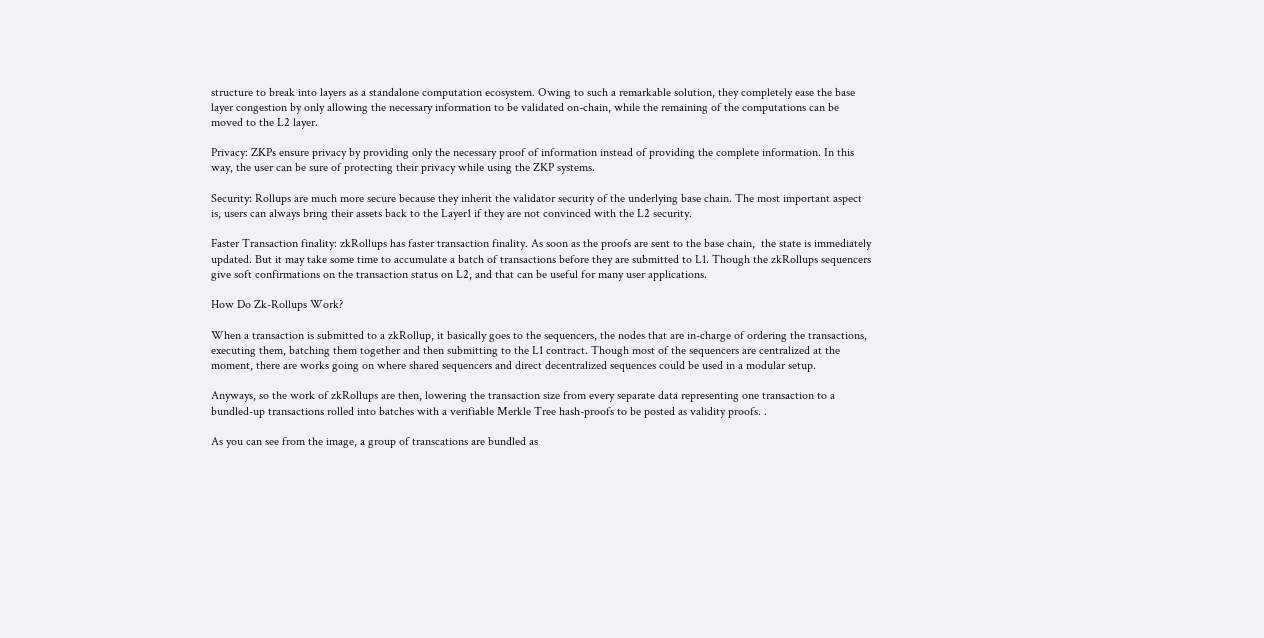structure to break into layers as a standalone computation ecosystem. Owing to such a remarkable solution, they completely ease the base layer congestion by only allowing the necessary information to be validated on-chain, while the remaining of the computations can be moved to the L2 layer.

Privacy: ZKPs ensure privacy by providing only the necessary proof of information instead of providing the complete information. In this way, the user can be sure of protecting their privacy while using the ZKP systems.

Security: Rollups are much more secure because they inherit the validator security of the underlying base chain. The most important aspect is, users can always bring their assets back to the Layer1 if they are not convinced with the L2 security.

Faster Transaction finality: zkRollups has faster transaction finality. As soon as the proofs are sent to the base chain,  the state is immediately updated. But it may take some time to accumulate a batch of transactions before they are submitted to L1. Though the zkRollups sequencers give soft confirmations on the transaction status on L2, and that can be useful for many user applications.

How Do Zk-Rollups Work?

When a transaction is submitted to a zkRollup, it basically goes to the sequencers, the nodes that are in-charge of ordering the transactions, executing them, batching them together and then submitting to the L1 contract. Though most of the sequencers are centralized at the moment, there are works going on where shared sequencers and direct decentralized sequences could be used in a modular setup.

Anyways, so the work of zkRollups are then, lowering the transaction size from every separate data representing one transaction to a bundled-up transactions rolled into batches with a verifiable Merkle Tree hash-proofs to be posted as validity proofs. .

As you can see from the image, a group of transcations are bundled as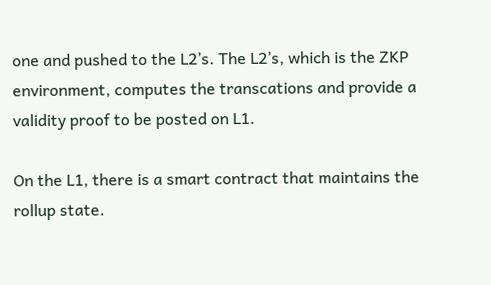one and pushed to the L2’s. The L2’s, which is the ZKP environment, computes the transcations and provide a validity proof to be posted on L1.

On the L1, there is a smart contract that maintains the rollup state.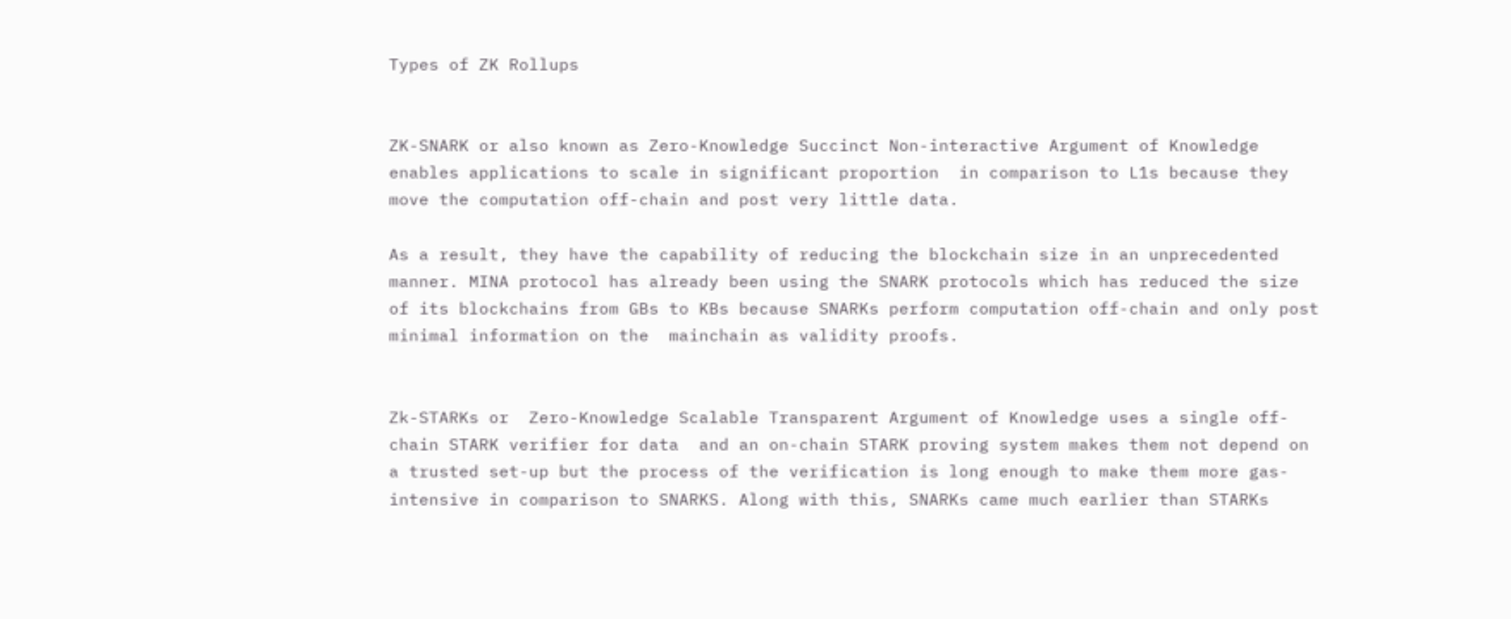Types of ZK Rollups


ZK-SNARK or also known as Zero-Knowledge Succinct Non-interactive Argument of Knowledge enables applications to scale in significant proportion  in comparison to L1s because they move the computation off-chain and post very little data.

As a result, they have the capability of reducing the blockchain size in an unprecedented manner. MINA protocol has already been using the SNARK protocols which has reduced the size of its blockchains from GBs to KBs because SNARKs perform computation off-chain and only post minimal information on the  mainchain as validity proofs.


Zk-STARKs or  Zero-Knowledge Scalable Transparent Argument of Knowledge uses a single off-chain STARK verifier for data  and an on-chain STARK proving system makes them not depend on a trusted set-up but the process of the verification is long enough to make them more gas- intensive in comparison to SNARKS. Along with this, SNARKs came much earlier than STARKs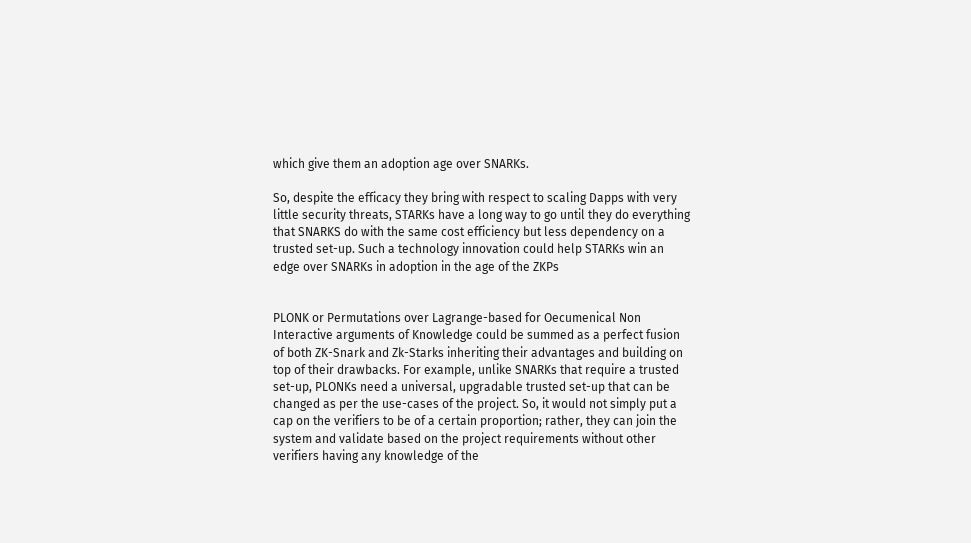which give them an adoption age over SNARKs.

So, despite the efficacy they bring with respect to scaling Dapps with very little security threats, STARKs have a long way to go until they do everything that SNARKS do with the same cost efficiency but less dependency on a trusted set-up. Such a technology innovation could help STARKs win an edge over SNARKs in adoption in the age of the ZKPs


PLONK or Permutations over Lagrange-based for Oecumenical Non Interactive arguments of Knowledge could be summed as a perfect fusion of both ZK-Snark and Zk-Starks inheriting their advantages and building on top of their drawbacks. For example, unlike SNARKs that require a trusted set-up, PLONKs need a universal, upgradable trusted set-up that can be changed as per the use-cases of the project. So, it would not simply put a cap on the verifiers to be of a certain proportion; rather, they can join the system and validate based on the project requirements without other verifiers having any knowledge of the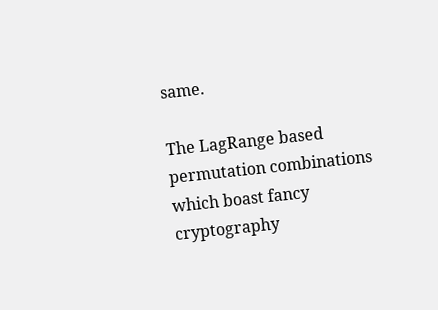same.

The LagRange based permutation combinations which boast fancy cryptography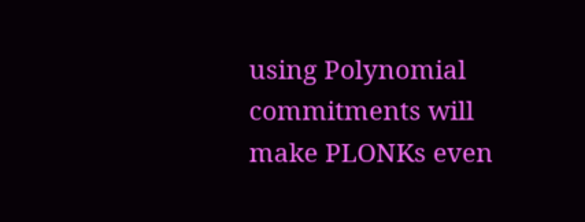using Polynomial commitments will make PLONKs even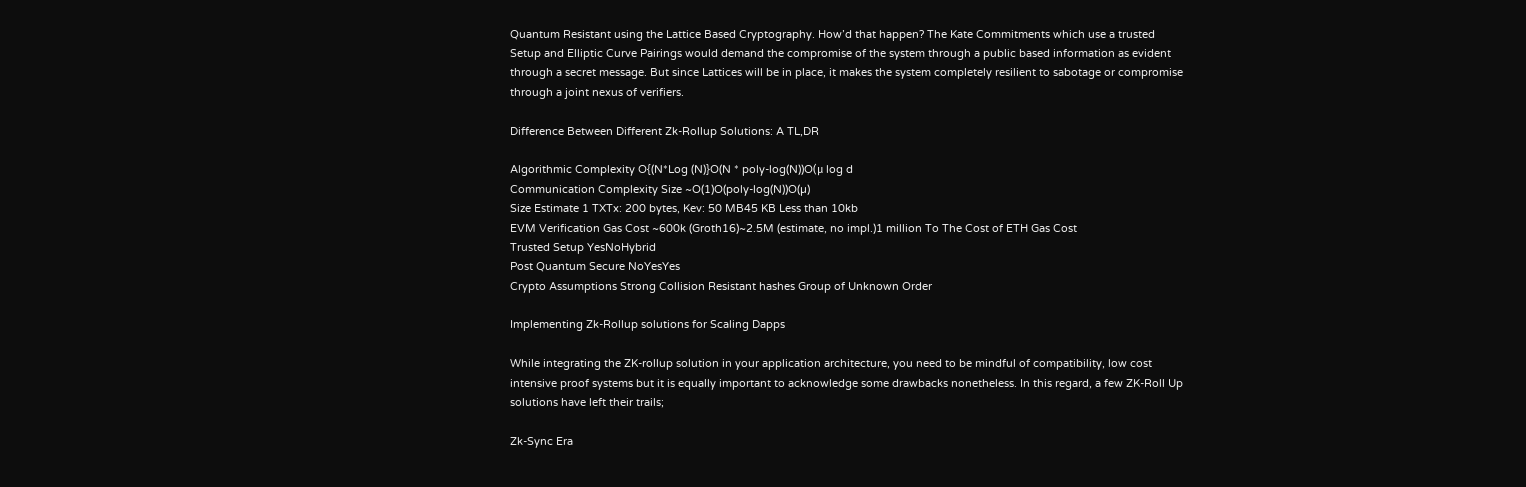Quantum Resistant using the Lattice Based Cryptography. How’d that happen? The Kate Commitments which use a trusted Setup and Elliptic Curve Pairings would demand the compromise of the system through a public based information as evident through a secret message. But since Lattices will be in place, it makes the system completely resilient to sabotage or compromise through a joint nexus of verifiers.

Difference Between Different Zk-Rollup Solutions: A TL,DR

Algorithmic Complexity O{(N*Log (N)}O(N * poly-log(N))O(μ log d
Communication Complexity Size ~O(1)O(poly-log(N))O(µ)
Size Estimate 1 TXTx: 200 bytes, Kev: 50 MB45 KB Less than 10kb
EVM Verification Gas Cost ~600k (Groth16)~2.5M (estimate, no impl.)1 million To The Cost of ETH Gas Cost
Trusted Setup YesNoHybrid
Post Quantum Secure NoYesYes
Crypto Assumptions Strong Collision Resistant hashes Group of Unknown Order

Implementing Zk-Rollup solutions for Scaling Dapps

While integrating the ZK-rollup solution in your application architecture, you need to be mindful of compatibility, low cost intensive proof systems but it is equally important to acknowledge some drawbacks nonetheless. In this regard, a few ZK-Roll Up solutions have left their trails;

Zk-Sync Era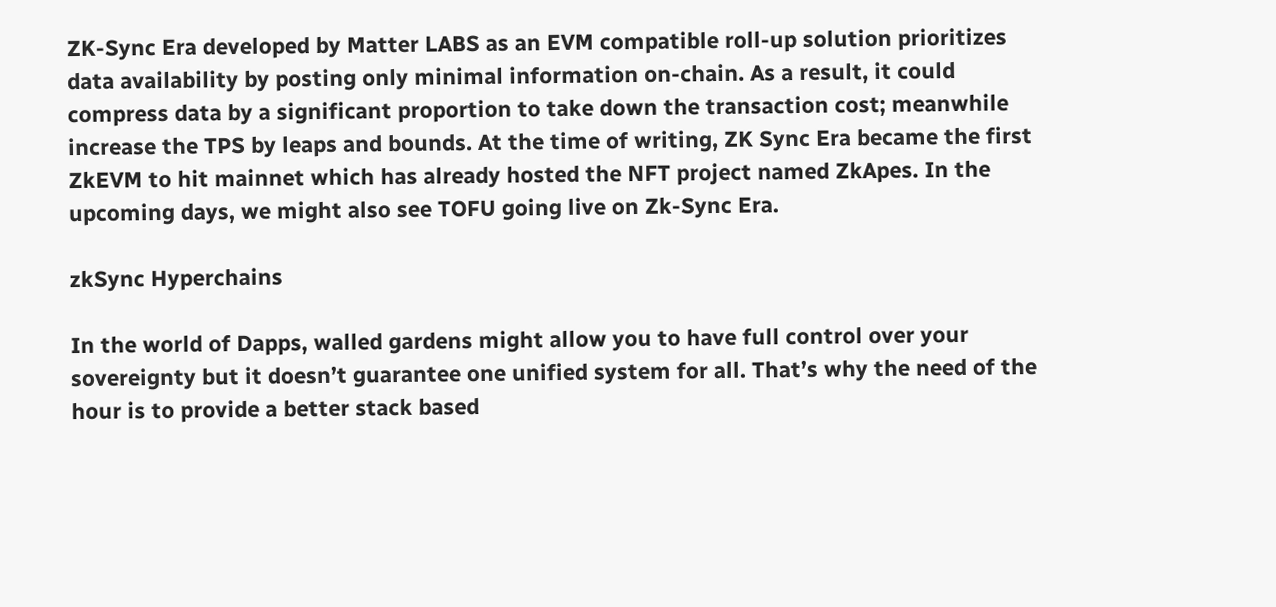ZK-Sync Era developed by Matter LABS as an EVM compatible roll-up solution prioritizes data availability by posting only minimal information on-chain. As a result, it could compress data by a significant proportion to take down the transaction cost; meanwhile increase the TPS by leaps and bounds. At the time of writing, ZK Sync Era became the first ZkEVM to hit mainnet which has already hosted the NFT project named ZkApes. In the upcoming days, we might also see TOFU going live on Zk-Sync Era.

zkSync Hyperchains

In the world of Dapps, walled gardens might allow you to have full control over your sovereignty but it doesn’t guarantee one unified system for all. That’s why the need of the hour is to provide a better stack based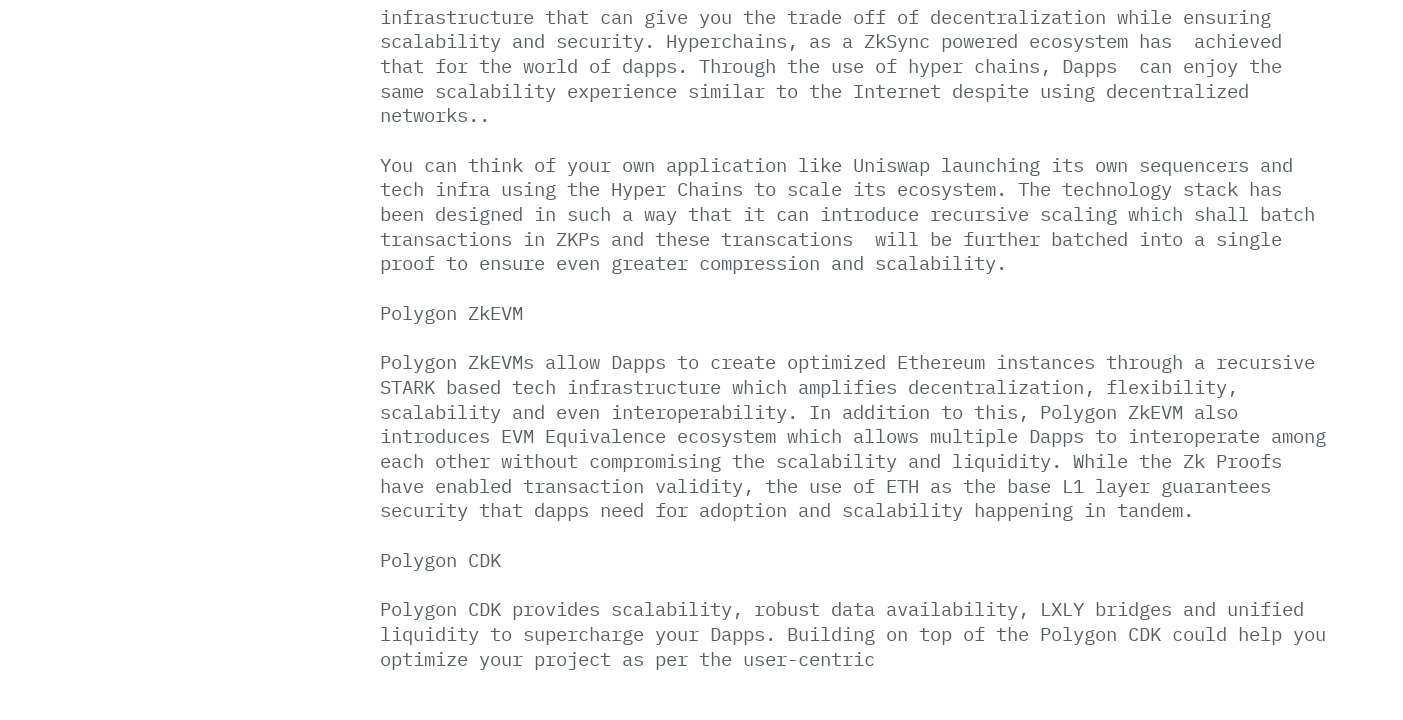infrastructure that can give you the trade off of decentralization while ensuring scalability and security. Hyperchains, as a ZkSync powered ecosystem has  achieved that for the world of dapps. Through the use of hyper chains, Dapps  can enjoy the same scalability experience similar to the Internet despite using decentralized networks..

You can think of your own application like Uniswap launching its own sequencers and tech infra using the Hyper Chains to scale its ecosystem. The technology stack has been designed in such a way that it can introduce recursive scaling which shall batch transactions in ZKPs and these transcations  will be further batched into a single proof to ensure even greater compression and scalability.

Polygon ZkEVM

Polygon ZkEVMs allow Dapps to create optimized Ethereum instances through a recursive STARK based tech infrastructure which amplifies decentralization, flexibility, scalability and even interoperability. In addition to this, Polygon ZkEVM also introduces EVM Equivalence ecosystem which allows multiple Dapps to interoperate among each other without compromising the scalability and liquidity. While the Zk Proofs have enabled transaction validity, the use of ETH as the base L1 layer guarantees security that dapps need for adoption and scalability happening in tandem.

Polygon CDK

Polygon CDK provides scalability, robust data availability, LXLY bridges and unified liquidity to supercharge your Dapps. Building on top of the Polygon CDK could help you optimize your project as per the user-centric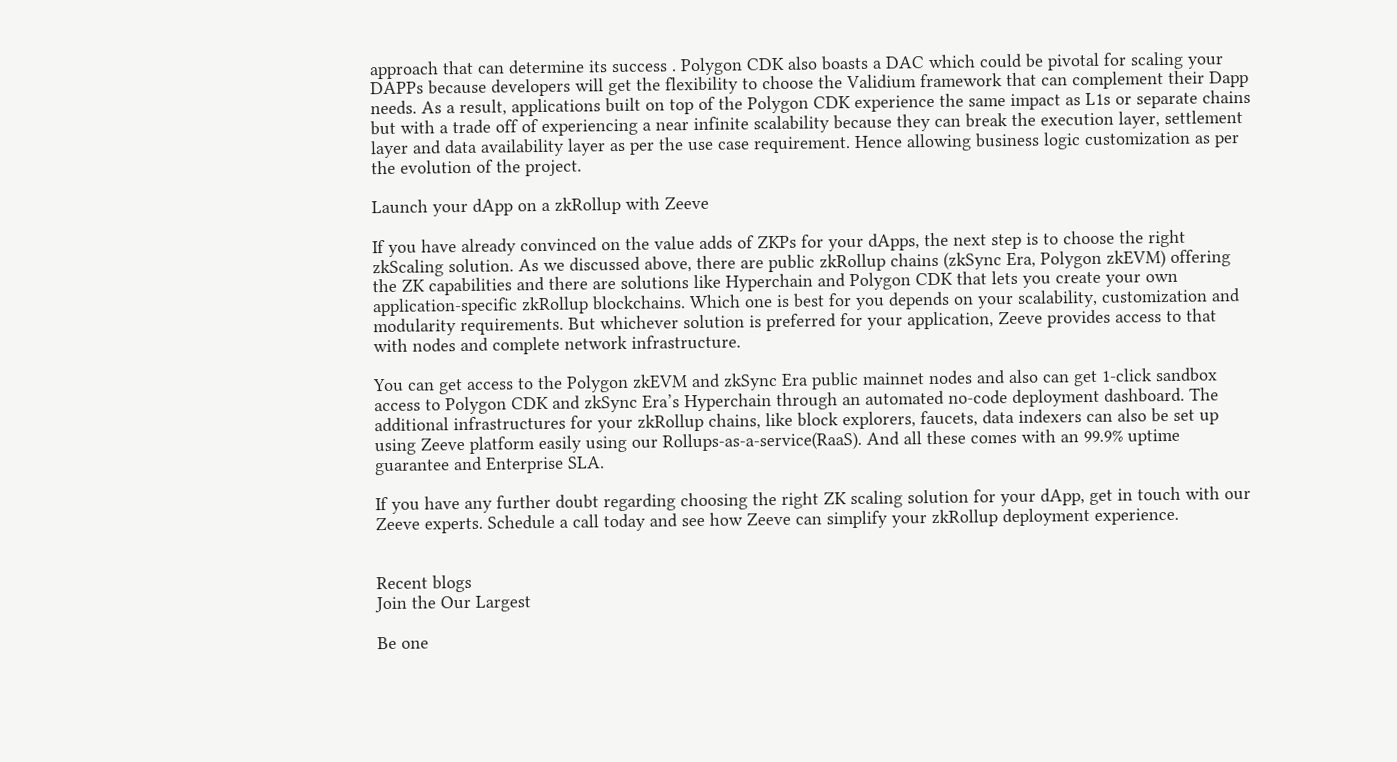approach that can determine its success . Polygon CDK also boasts a DAC which could be pivotal for scaling your DAPPs because developers will get the flexibility to choose the Validium framework that can complement their Dapp needs. As a result, applications built on top of the Polygon CDK experience the same impact as L1s or separate chains but with a trade off of experiencing a near infinite scalability because they can break the execution layer, settlement layer and data availability layer as per the use case requirement. Hence allowing business logic customization as per the evolution of the project.

Launch your dApp on a zkRollup with Zeeve

If you have already convinced on the value adds of ZKPs for your dApps, the next step is to choose the right zkScaling solution. As we discussed above, there are public zkRollup chains (zkSync Era, Polygon zkEVM) offering the ZK capabilities and there are solutions like Hyperchain and Polygon CDK that lets you create your own application-specific zkRollup blockchains. Which one is best for you depends on your scalability, customization and modularity requirements. But whichever solution is preferred for your application, Zeeve provides access to that with nodes and complete network infrastructure.

You can get access to the Polygon zkEVM and zkSync Era public mainnet nodes and also can get 1-click sandbox access to Polygon CDK and zkSync Era’s Hyperchain through an automated no-code deployment dashboard. The additional infrastructures for your zkRollup chains, like block explorers, faucets, data indexers can also be set up using Zeeve platform easily using our Rollups-as-a-service(RaaS). And all these comes with an 99.9% uptime guarantee and Enterprise SLA.

If you have any further doubt regarding choosing the right ZK scaling solution for your dApp, get in touch with our Zeeve experts. Schedule a call today and see how Zeeve can simplify your zkRollup deployment experience.


Recent blogs
Join the Our Largest

Be one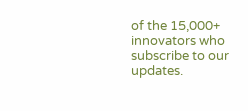of the 15,000+ innovators who
subscribe to our updates.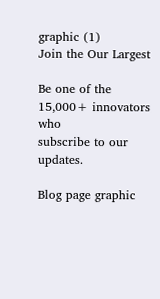graphic (1)
Join the Our Largest

Be one of the 15,000+ innovators who
subscribe to our updates.

Blog page graphic